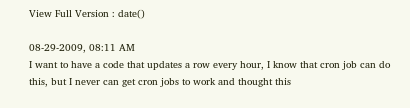View Full Version : date()

08-29-2009, 08:11 AM
I want to have a code that updates a row every hour, I know that cron job can do this, but I never can get cron jobs to work and thought this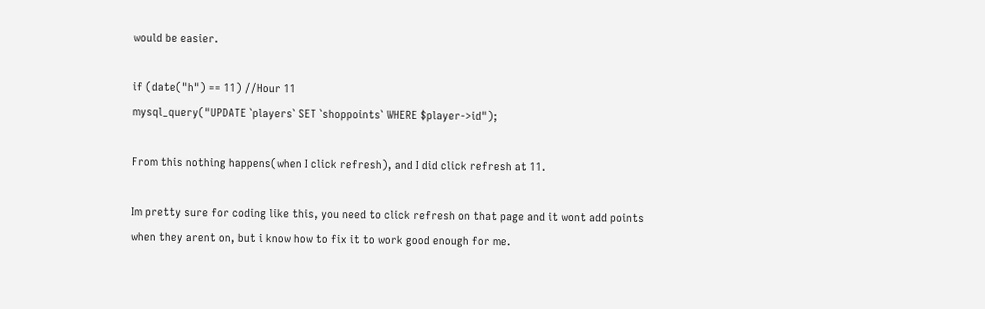would be easier.

if (date("h") == 11) //Hour 11
mysql_query("UPDATE `players` SET `shoppoints` WHERE $player->id");

From this nothing happens(when I click refresh), and I did click refresh at 11.

Im pretty sure for coding like this, you need to click refresh on that page and it wont add points when they arent on, but i know how to fix it to work good enough for me.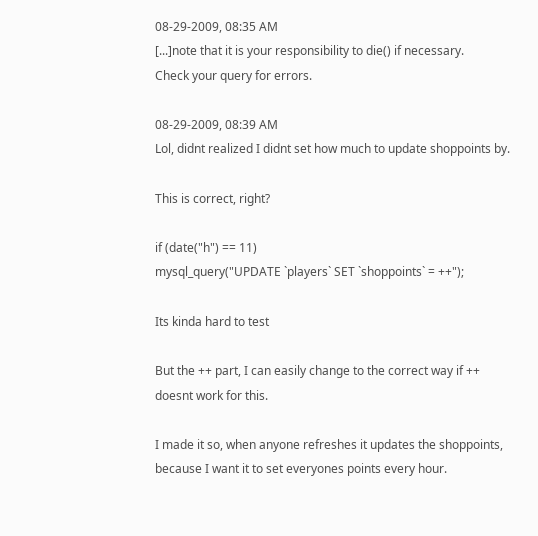08-29-2009, 08:35 AM
[...]note that it is your responsibility to die() if necessary.
Check your query for errors.

08-29-2009, 08:39 AM
Lol, didnt realized I didnt set how much to update shoppoints by.

This is correct, right?

if (date("h") == 11)
mysql_query("UPDATE `players` SET `shoppoints` = ++");

Its kinda hard to test

But the ++ part, I can easily change to the correct way if ++ doesnt work for this.

I made it so, when anyone refreshes it updates the shoppoints, because I want it to set everyones points every hour.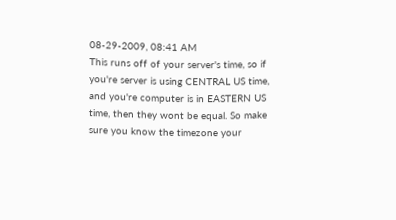08-29-2009, 08:41 AM
This runs off of your server's time, so if you're server is using CENTRAL US time, and you're computer is in EASTERN US time, then they wont be equal. So make sure you know the timezone your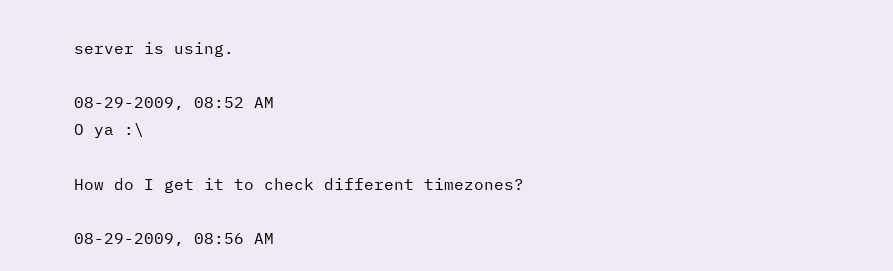server is using.

08-29-2009, 08:52 AM
O ya :\

How do I get it to check different timezones?

08-29-2009, 08:56 AM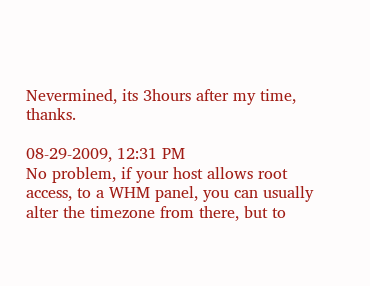Nevermined, its 3hours after my time, thanks.

08-29-2009, 12:31 PM
No problem, if your host allows root access, to a WHM panel, you can usually alter the timezone from there, but to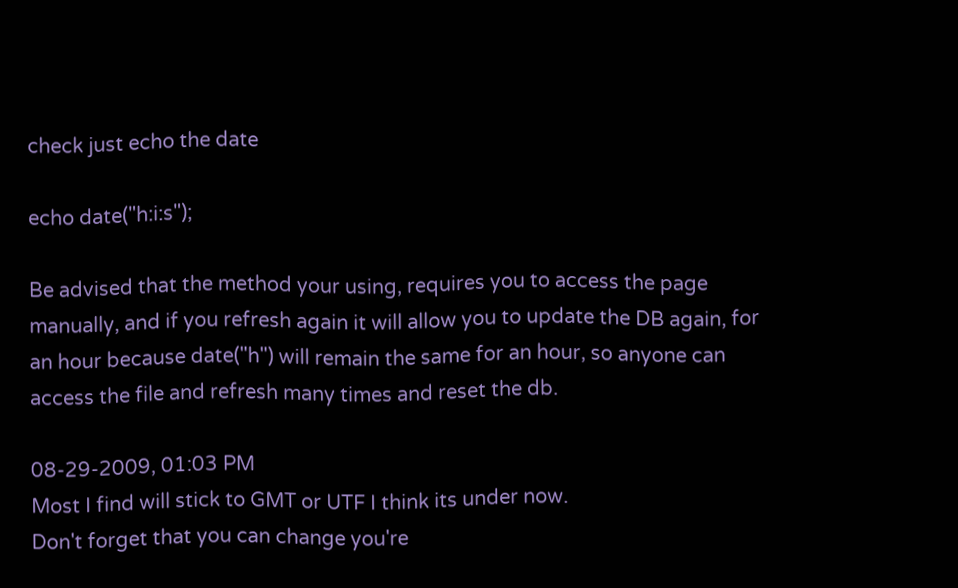check just echo the date

echo date("h:i:s");

Be advised that the method your using, requires you to access the page manually, and if you refresh again it will allow you to update the DB again, for an hour because date("h") will remain the same for an hour, so anyone can access the file and refresh many times and reset the db.

08-29-2009, 01:03 PM
Most I find will stick to GMT or UTF I think its under now.
Don't forget that you can change you're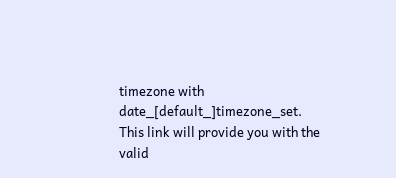timezone with date_[default_]timezone_set. This link will provide you with the valid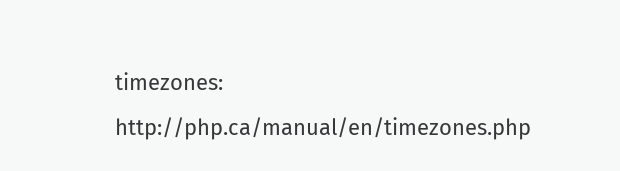timezones: http://php.ca/manual/en/timezones.php